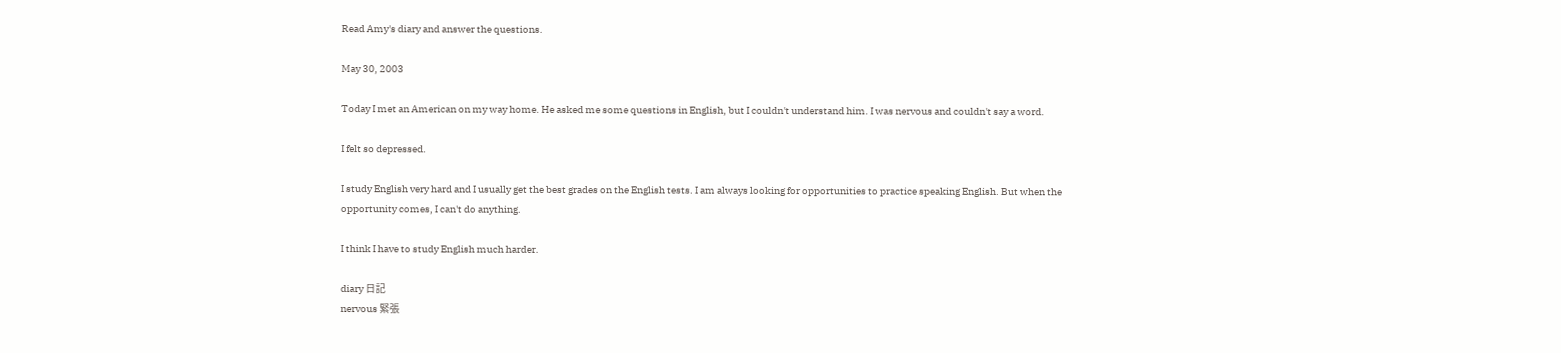Read Amy's diary and answer the questions.

May 30, 2003

Today I met an American on my way home. He asked me some questions in English, but I couldn't understand him. I was nervous and couldn't say a word.

I felt so depressed.

I study English very hard and I usually get the best grades on the English tests. I am always looking for opportunities to practice speaking English. But when the opportunity comes, I can't do anything.

I think I have to study English much harder.

diary 日記
nervous 緊張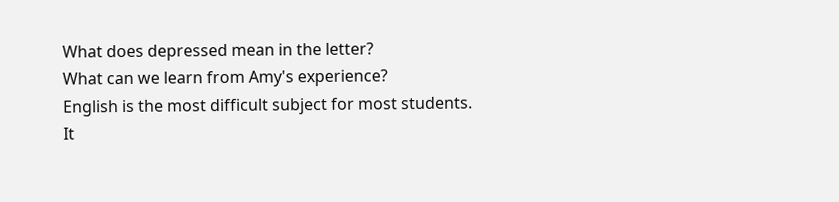What does depressed mean in the letter?
What can we learn from Amy's experience?
English is the most difficult subject for most students.
It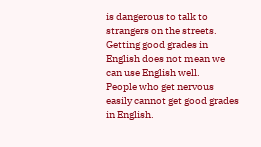is dangerous to talk to strangers on the streets.
Getting good grades in English does not mean we can use English well.
People who get nervous easily cannot get good grades in English.